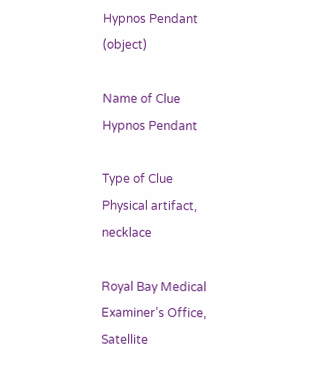Hypnos Pendant (object)

Name of Clue
Hypnos Pendant

Type of Clue
Physical artifact, necklace

Royal Bay Medical Examiner’s Office, Satellite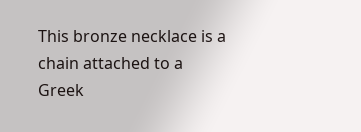This bronze necklace is a chain attached to a Greek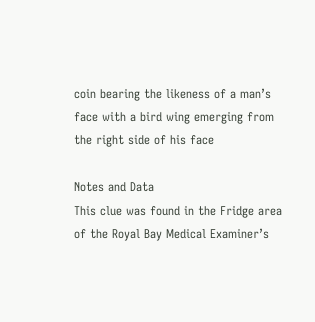coin bearing the likeness of a man’s face with a bird wing emerging from the right side of his face

Notes and Data
This clue was found in the Fridge area of the Royal Bay Medical Examiner’s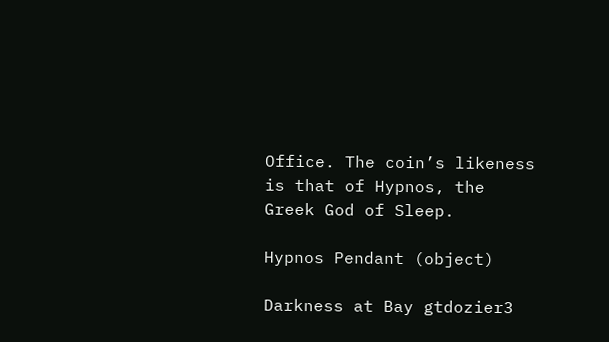Office. The coin’s likeness is that of Hypnos, the Greek God of Sleep.

Hypnos Pendant (object)

Darkness at Bay gtdozier3